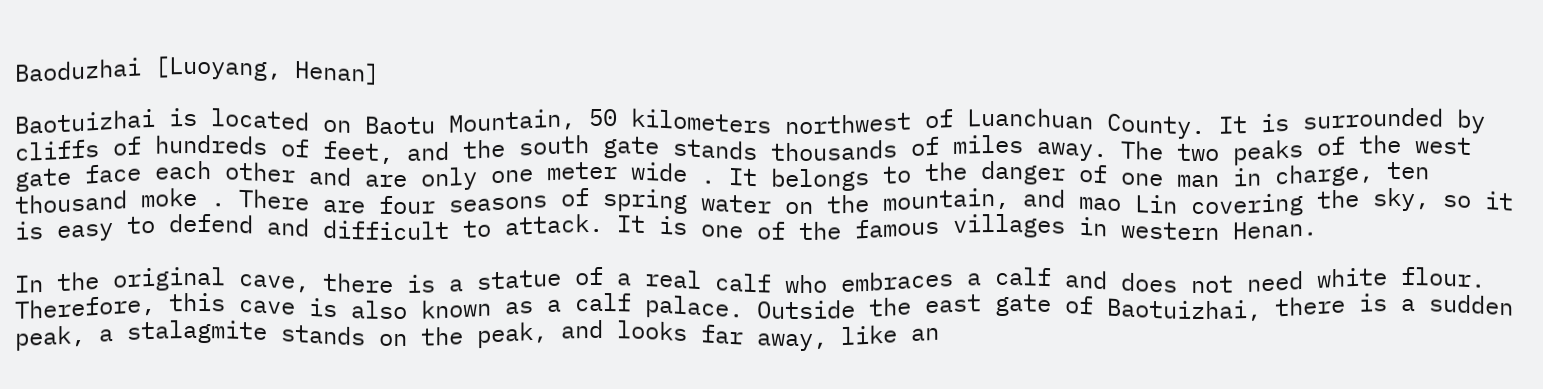Baoduzhai [Luoyang, Henan]

Baotuizhai is located on Baotu Mountain, 50 kilometers northwest of Luanchuan County. It is surrounded by cliffs of hundreds of feet, and the south gate stands thousands of miles away. The two peaks of the west gate face each other and are only one meter wide . It belongs to the danger of one man in charge, ten thousand moke . There are four seasons of spring water on the mountain, and mao Lin covering the sky, so it is easy to defend and difficult to attack. It is one of the famous villages in western Henan.

In the original cave, there is a statue of a real calf who embraces a calf and does not need white flour. Therefore, this cave is also known as a calf palace. Outside the east gate of Baotuizhai, there is a sudden peak, a stalagmite stands on the peak, and looks far away, like an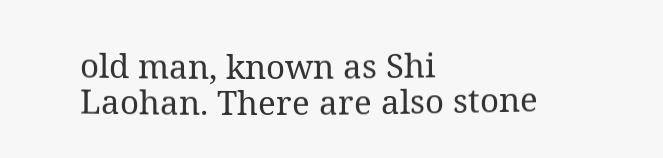old man, known as Shi Laohan. There are also stone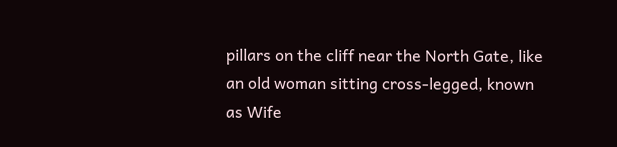pillars on the cliff near the North Gate, like an old woman sitting cross-legged, known as Wife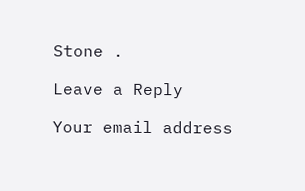Stone .

Leave a Reply

Your email address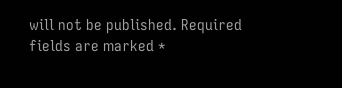will not be published. Required fields are marked *